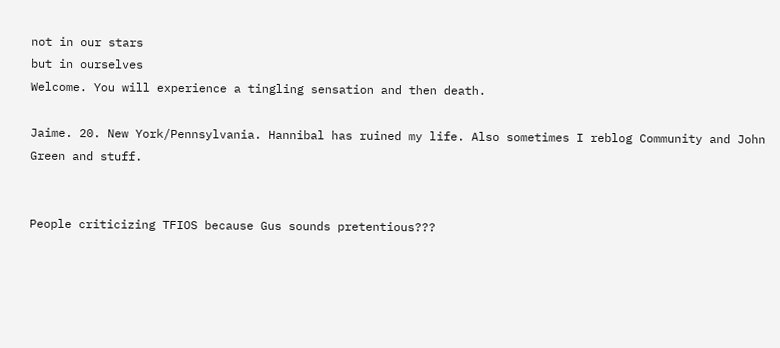not in our stars
but in ourselves
Welcome. You will experience a tingling sensation and then death.

Jaime. 20. New York/Pennsylvania. Hannibal has ruined my life. Also sometimes I reblog Community and John Green and stuff.


People criticizing TFIOS because Gus sounds pretentious???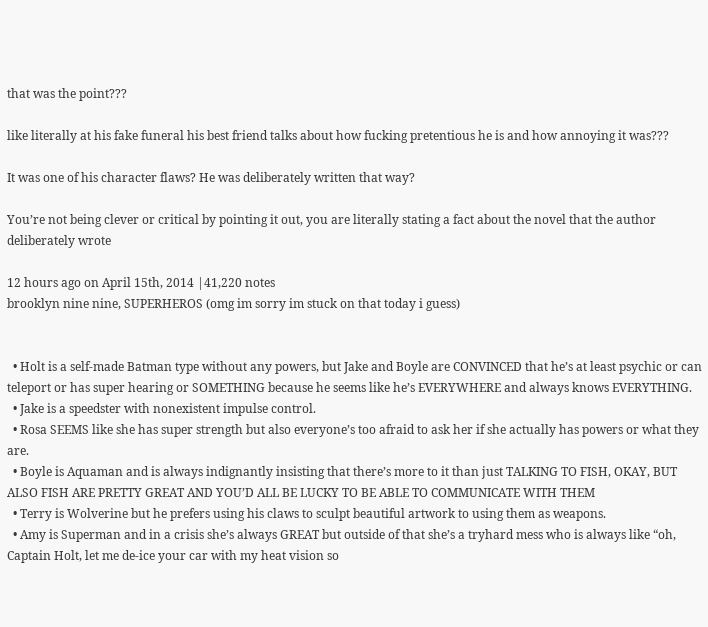that was the point???

like literally at his fake funeral his best friend talks about how fucking pretentious he is and how annoying it was???

It was one of his character flaws? He was deliberately written that way?

You’re not being clever or critical by pointing it out, you are literally stating a fact about the novel that the author deliberately wrote

12 hours ago on April 15th, 2014 |41,220 notes
brooklyn nine nine, SUPERHEROS (omg im sorry im stuck on that today i guess)


  • Holt is a self-made Batman type without any powers, but Jake and Boyle are CONVINCED that he’s at least psychic or can teleport or has super hearing or SOMETHING because he seems like he’s EVERYWHERE and always knows EVERYTHING.
  • Jake is a speedster with nonexistent impulse control.
  • Rosa SEEMS like she has super strength but also everyone’s too afraid to ask her if she actually has powers or what they are.
  • Boyle is Aquaman and is always indignantly insisting that there’s more to it than just TALKING TO FISH, OKAY, BUT ALSO FISH ARE PRETTY GREAT AND YOU’D ALL BE LUCKY TO BE ABLE TO COMMUNICATE WITH THEM
  • Terry is Wolverine but he prefers using his claws to sculpt beautiful artwork to using them as weapons.
  • Amy is Superman and in a crisis she’s always GREAT but outside of that she’s a tryhard mess who is always like “oh, Captain Holt, let me de-ice your car with my heat vision so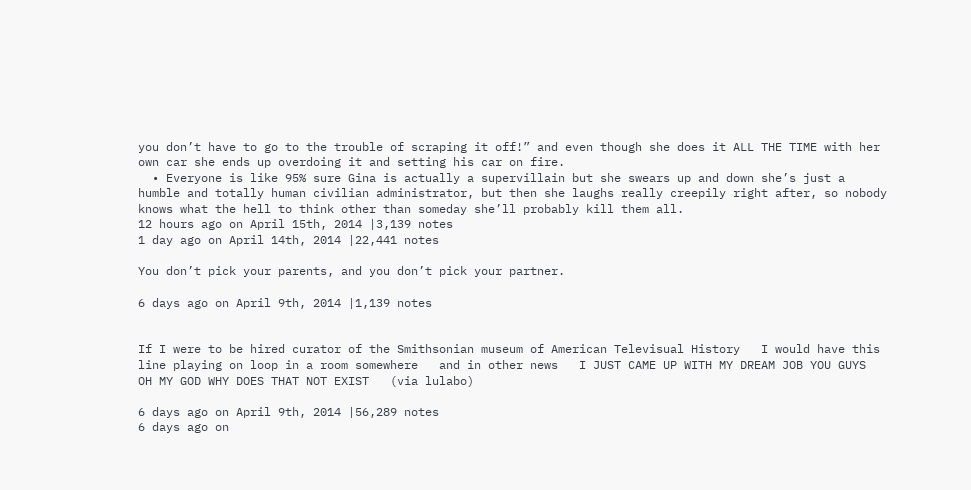you don’t have to go to the trouble of scraping it off!” and even though she does it ALL THE TIME with her own car she ends up overdoing it and setting his car on fire.
  • Everyone is like 95% sure Gina is actually a supervillain but she swears up and down she’s just a humble and totally human civilian administrator, but then she laughs really creepily right after, so nobody knows what the hell to think other than someday she’ll probably kill them all.
12 hours ago on April 15th, 2014 |3,139 notes
1 day ago on April 14th, 2014 |22,441 notes

You don’t pick your parents, and you don’t pick your partner.

6 days ago on April 9th, 2014 |1,139 notes


If I were to be hired curator of the Smithsonian museum of American Televisual History   I would have this line playing on loop in a room somewhere   and in other news   I JUST CAME UP WITH MY DREAM JOB YOU GUYS   OH MY GOD WHY DOES THAT NOT EXIST   (via lulabo)

6 days ago on April 9th, 2014 |56,289 notes
6 days ago on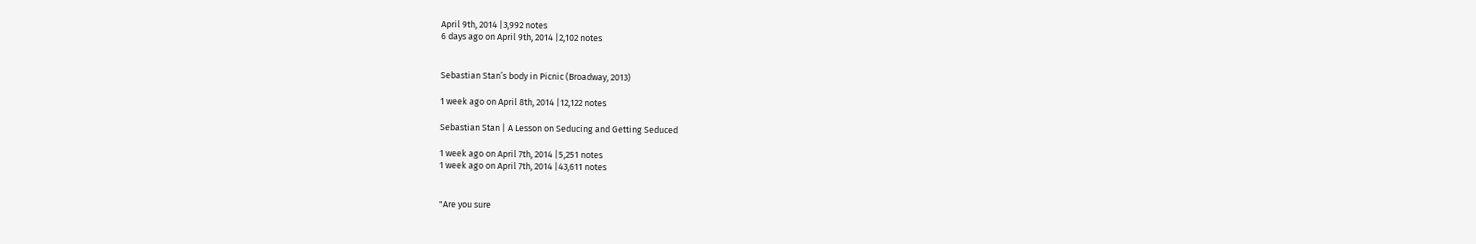April 9th, 2014 |3,992 notes
6 days ago on April 9th, 2014 |2,102 notes


Sebastian Stan’s body in Picnic (Broadway, 2013)

1 week ago on April 8th, 2014 |12,122 notes

Sebastian Stan | A Lesson on Seducing and Getting Seduced

1 week ago on April 7th, 2014 |5,251 notes
1 week ago on April 7th, 2014 |43,611 notes


"Are you sure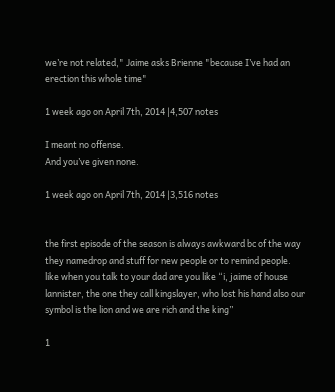we’re not related," Jaime asks Brienne "because I’ve had an erection this whole time"

1 week ago on April 7th, 2014 |4,507 notes

I meant no offense.
And you’ve given none.

1 week ago on April 7th, 2014 |3,516 notes


the first episode of the season is always awkward bc of the way they namedrop and stuff for new people or to remind people. like when you talk to your dad are you like “i, jaime of house lannister, the one they call kingslayer, who lost his hand also our symbol is the lion and we are rich and the king”

1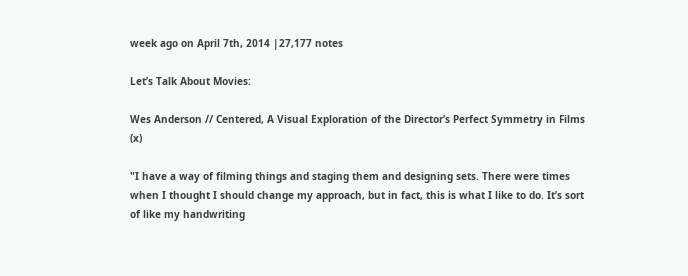week ago on April 7th, 2014 |27,177 notes

Let’s Talk About Movies:

Wes Anderson // Centered, A Visual Exploration of the Director’s Perfect Symmetry in Films (x)

"I have a way of filming things and staging them and designing sets. There were times when I thought I should change my approach, but in fact, this is what I like to do. It’s sort of like my handwriting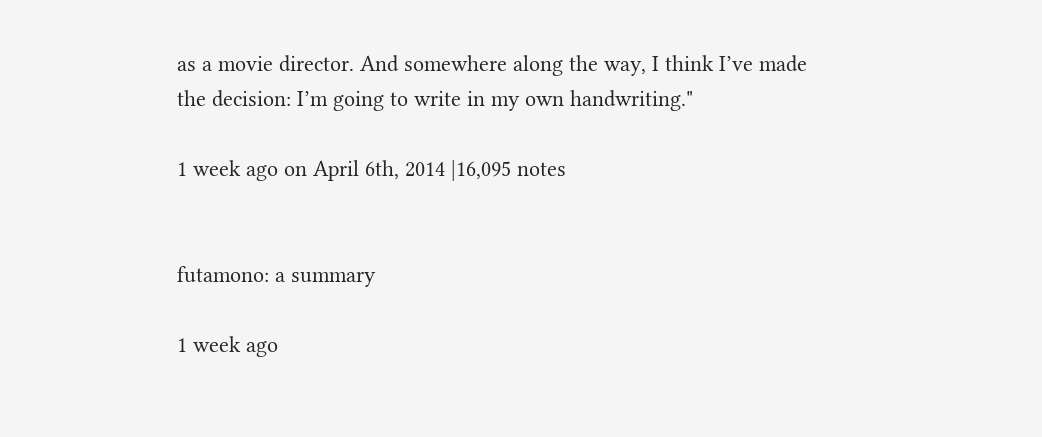as a movie director. And somewhere along the way, I think I’ve made the decision: I’m going to write in my own handwriting."

1 week ago on April 6th, 2014 |16,095 notes


futamono: a summary

1 week ago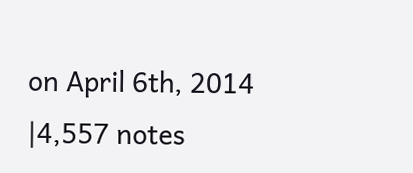on April 6th, 2014 |4,557 notes